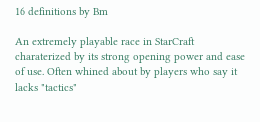16 definitions by Bm

An extremely playable race in StarCraft charaterized by its strong opening power and ease of use. Often whined about by players who say it lacks "tactics"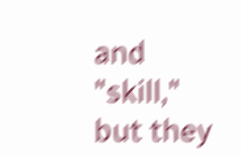and "skill," but they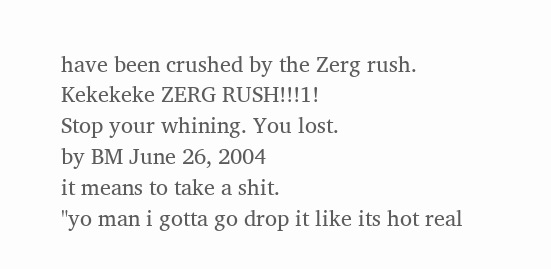have been crushed by the Zerg rush.
Kekekeke ZERG RUSH!!!1!
Stop your whining. You lost.
by BM June 26, 2004
it means to take a shit.
"yo man i gotta go drop it like its hot real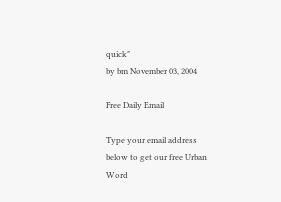quick"
by bm November 03, 2004

Free Daily Email

Type your email address below to get our free Urban Word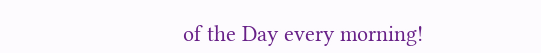of the Day every morning!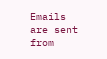Emails are sent from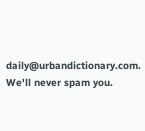daily@urbandictionary.com. We'll never spam you.